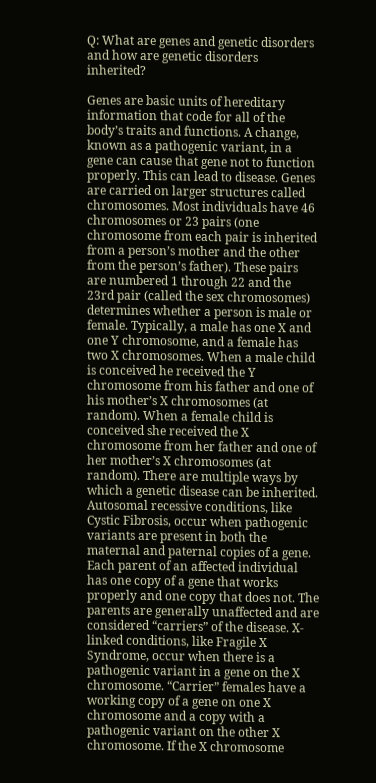Q: What are genes and genetic disorders and how are genetic disorders inherited?

Genes are basic units of hereditary information that code for all of the body’s traits and functions. A change, known as a pathogenic variant, in a gene can cause that gene not to function properly. This can lead to disease. Genes are carried on larger structures called chromosomes. Most individuals have 46 chromosomes or 23 pairs (one chromosome from each pair is inherited from a person’s mother and the other from the person’s father). These pairs are numbered 1 through 22 and the 23rd pair (called the sex chromosomes) determines whether a person is male or female. Typically, a male has one X and one Y chromosome, and a female has two X chromosomes. When a male child is conceived he received the Y chromosome from his father and one of his mother’s X chromosomes (at random). When a female child is conceived she received the X chromosome from her father and one of her mother’s X chromosomes (at random). There are multiple ways by which a genetic disease can be inherited. Autosomal recessive conditions, like Cystic Fibrosis, occur when pathogenic variants are present in both the maternal and paternal copies of a gene. Each parent of an affected individual has one copy of a gene that works properly and one copy that does not. The parents are generally unaffected and are considered “carriers” of the disease. X-linked conditions, like Fragile X Syndrome, occur when there is a pathogenic variant in a gene on the X chromosome. “Carrier” females have a working copy of a gene on one X chromosome and a copy with a pathogenic variant on the other X chromosome. If the X chromosome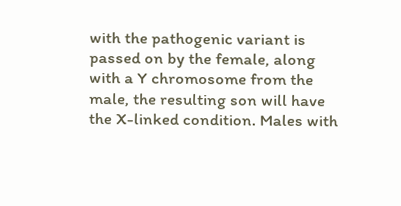with the pathogenic variant is passed on by the female, along with a Y chromosome from the male, the resulting son will have the X-linked condition. Males with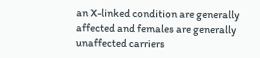an X-linked condition are generally affected and females are generally unaffected carriers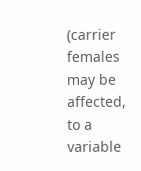(carrier females may be affected, to a variable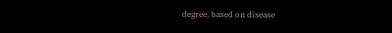degree, based on disease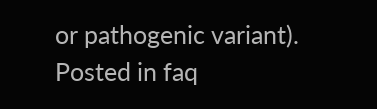or pathogenic variant).
Posted in faq